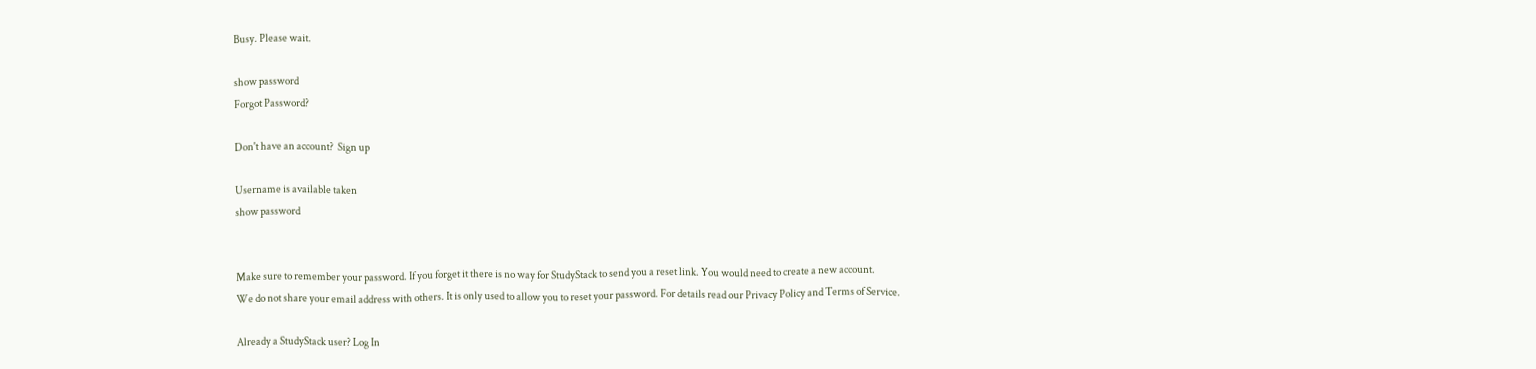Busy. Please wait.

show password
Forgot Password?

Don't have an account?  Sign up

Username is available taken
show password


Make sure to remember your password. If you forget it there is no way for StudyStack to send you a reset link. You would need to create a new account.
We do not share your email address with others. It is only used to allow you to reset your password. For details read our Privacy Policy and Terms of Service.

Already a StudyStack user? Log In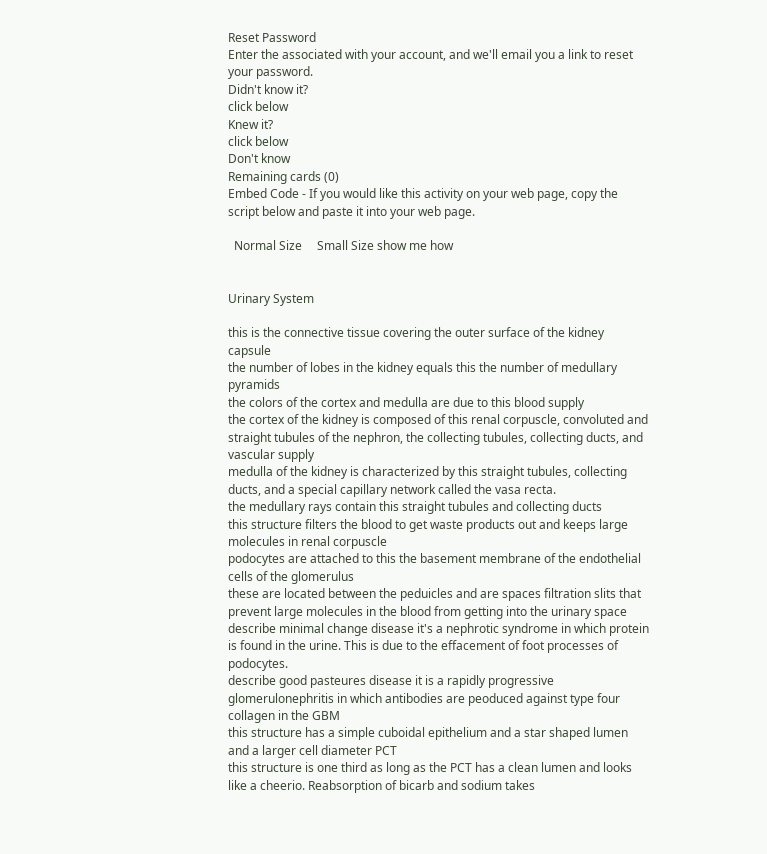Reset Password
Enter the associated with your account, and we'll email you a link to reset your password.
Didn't know it?
click below
Knew it?
click below
Don't know
Remaining cards (0)
Embed Code - If you would like this activity on your web page, copy the script below and paste it into your web page.

  Normal Size     Small Size show me how


Urinary System

this is the connective tissue covering the outer surface of the kidney capsule
the number of lobes in the kidney equals this the number of medullary pyramids
the colors of the cortex and medulla are due to this blood supply
the cortex of the kidney is composed of this renal corpuscle, convoluted and straight tubules of the nephron, the collecting tubules, collecting ducts, and vascular supply
medulla of the kidney is characterized by this straight tubules, collecting ducts, and a special capillary network called the vasa recta.
the medullary rays contain this straight tubules and collecting ducts
this structure filters the blood to get waste products out and keeps large molecules in renal corpuscle
podocytes are attached to this the basement membrane of the endothelial cells of the glomerulus
these are located between the peduicles and are spaces filtration slits that prevent large molecules in the blood from getting into the urinary space
describe minimal change disease it's a nephrotic syndrome in which protein is found in the urine. This is due to the effacement of foot processes of podocytes.
describe good pasteures disease it is a rapidly progressive glomerulonephritis in which antibodies are peoduced against type four collagen in the GBM
this structure has a simple cuboidal epithelium and a star shaped lumen and a larger cell diameter PCT
this structure is one third as long as the PCT has a clean lumen and looks like a cheerio. Reabsorption of bicarb and sodium takes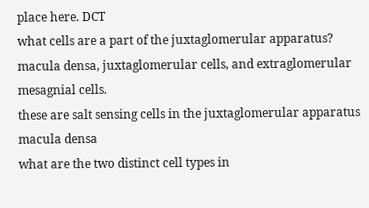place here. DCT
what cells are a part of the juxtaglomerular apparatus? macula densa, juxtaglomerular cells, and extraglomerular mesagnial cells.
these are salt sensing cells in the juxtaglomerular apparatus macula densa
what are the two distinct cell types in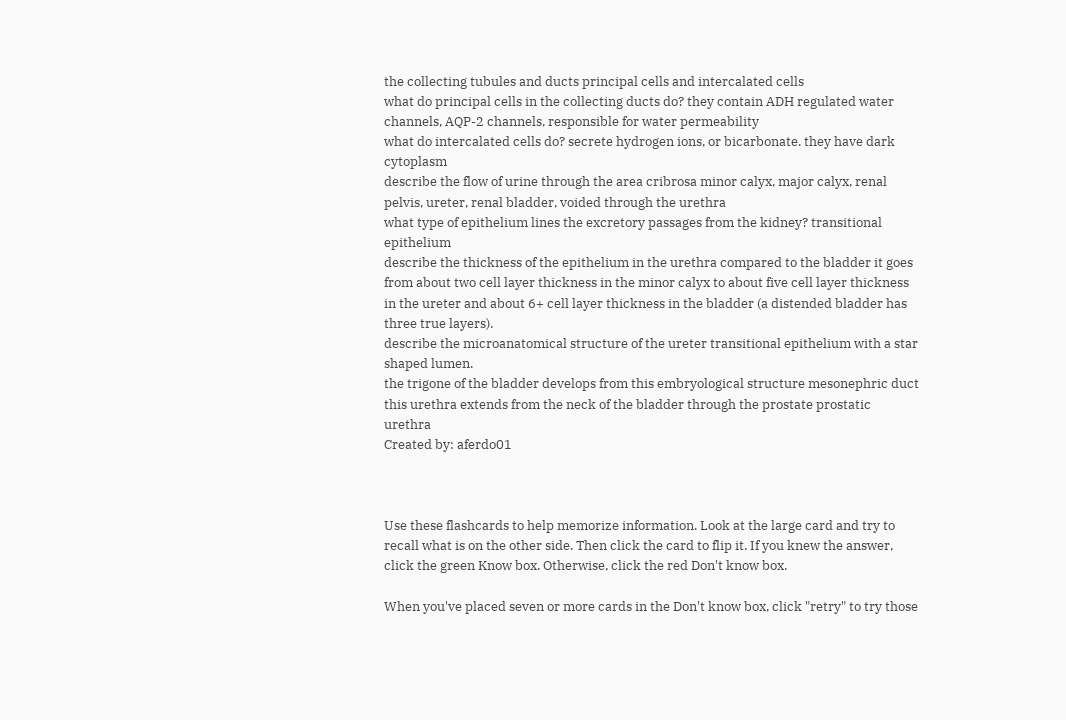the collecting tubules and ducts principal cells and intercalated cells
what do principal cells in the collecting ducts do? they contain ADH regulated water channels, AQP-2 channels, responsible for water permeability
what do intercalated cells do? secrete hydrogen ions, or bicarbonate. they have dark cytoplasm
describe the flow of urine through the area cribrosa minor calyx, major calyx, renal pelvis, ureter, renal bladder, voided through the urethra
what type of epithelium lines the excretory passages from the kidney? transitional epithelium
describe the thickness of the epithelium in the urethra compared to the bladder it goes from about two cell layer thickness in the minor calyx to about five cell layer thickness in the ureter and about 6+ cell layer thickness in the bladder (a distended bladder has three true layers).
describe the microanatomical structure of the ureter transitional epithelium with a star shaped lumen.
the trigone of the bladder develops from this embryological structure mesonephric duct
this urethra extends from the neck of the bladder through the prostate prostatic urethra
Created by: aferdo01



Use these flashcards to help memorize information. Look at the large card and try to recall what is on the other side. Then click the card to flip it. If you knew the answer, click the green Know box. Otherwise, click the red Don't know box.

When you've placed seven or more cards in the Don't know box, click "retry" to try those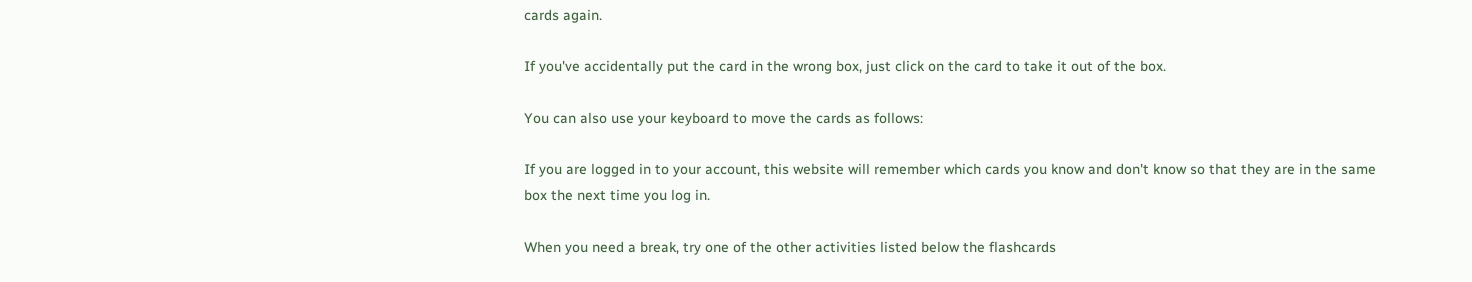cards again.

If you've accidentally put the card in the wrong box, just click on the card to take it out of the box.

You can also use your keyboard to move the cards as follows:

If you are logged in to your account, this website will remember which cards you know and don't know so that they are in the same box the next time you log in.

When you need a break, try one of the other activities listed below the flashcards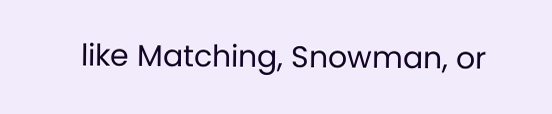like Matching, Snowman, or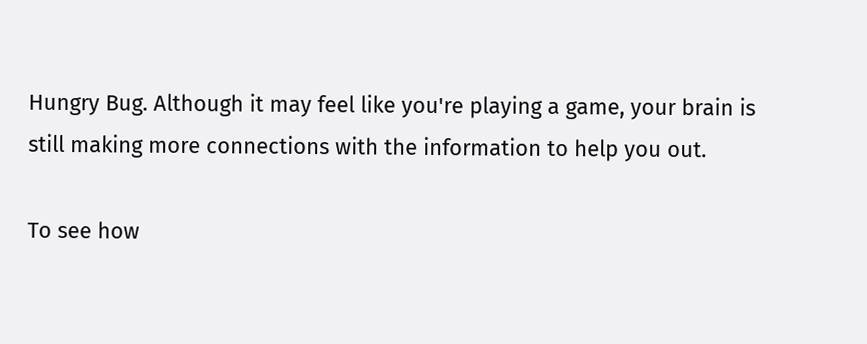Hungry Bug. Although it may feel like you're playing a game, your brain is still making more connections with the information to help you out.

To see how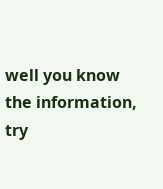well you know the information, try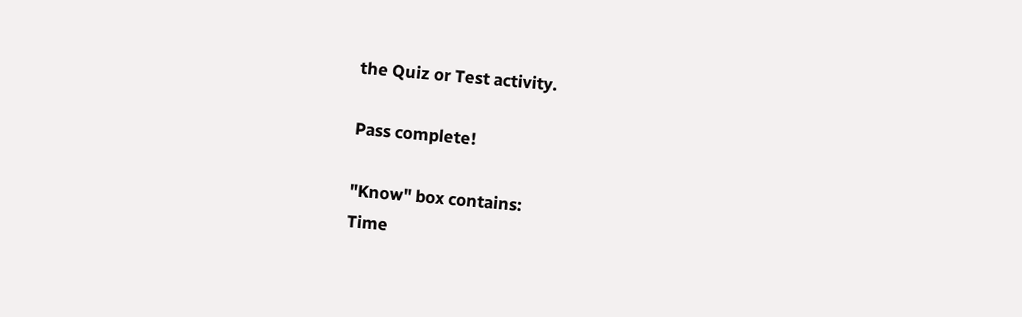the Quiz or Test activity.

Pass complete!

"Know" box contains:
Time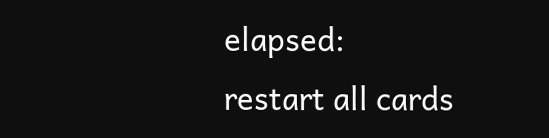elapsed:
restart all cards